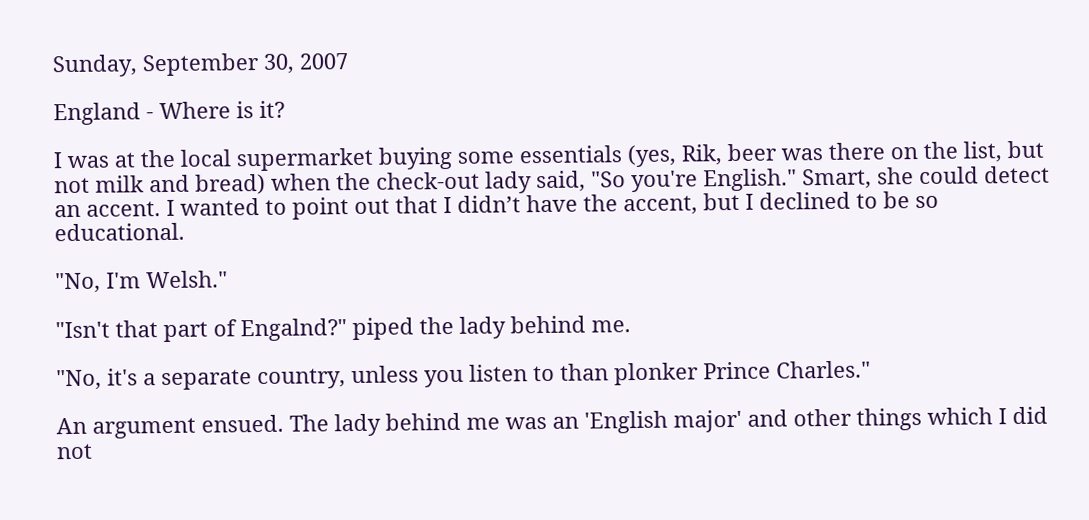Sunday, September 30, 2007

England - Where is it?

I was at the local supermarket buying some essentials (yes, Rik, beer was there on the list, but not milk and bread) when the check-out lady said, "So you're English." Smart, she could detect an accent. I wanted to point out that I didn’t have the accent, but I declined to be so educational.

"No, I'm Welsh."

"Isn't that part of Engalnd?" piped the lady behind me.

"No, it's a separate country, unless you listen to than plonker Prince Charles."

An argument ensued. The lady behind me was an 'English major' and other things which I did not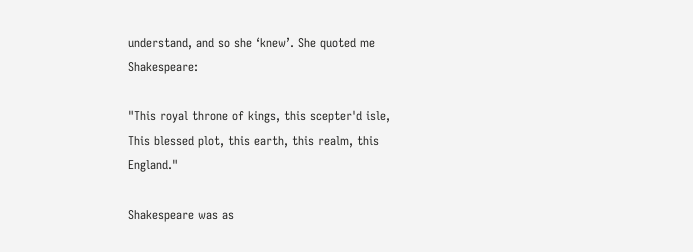understand, and so she ‘knew’. She quoted me Shakespeare:

"This royal throne of kings, this scepter'd isle,
This blessed plot, this earth, this realm, this England."

Shakespeare was as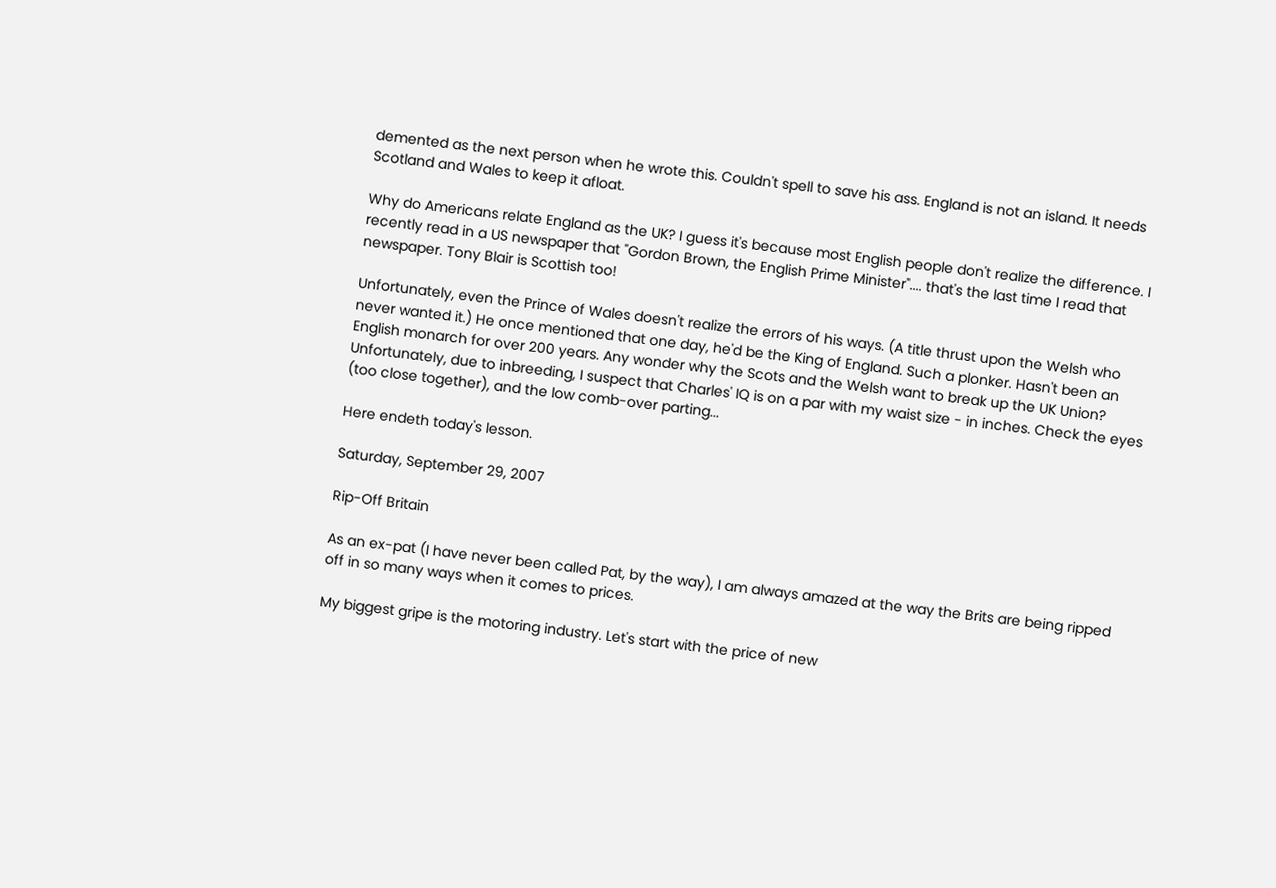demented as the next person when he wrote this. Couldn't spell to save his ass. England is not an island. It needs Scotland and Wales to keep it afloat.

Why do Americans relate England as the UK? I guess it's because most English people don't realize the difference. I recently read in a US newspaper that "Gordon Brown, the English Prime Minister".... that's the last time I read that newspaper. Tony Blair is Scottish too!

Unfortunately, even the Prince of Wales doesn't realize the errors of his ways. (A title thrust upon the Welsh who never wanted it.) He once mentioned that one day, he'd be the King of England. Such a plonker. Hasn't been an English monarch for over 200 years. Any wonder why the Scots and the Welsh want to break up the UK Union? Unfortunately, due to inbreeding, I suspect that Charles' IQ is on a par with my waist size - in inches. Check the eyes (too close together), and the low comb-over parting...

Here endeth today's lesson.

Saturday, September 29, 2007

Rip-Off Britain

As an ex-pat (I have never been called Pat, by the way), I am always amazed at the way the Brits are being ripped off in so many ways when it comes to prices.

My biggest gripe is the motoring industry. Let's start with the price of new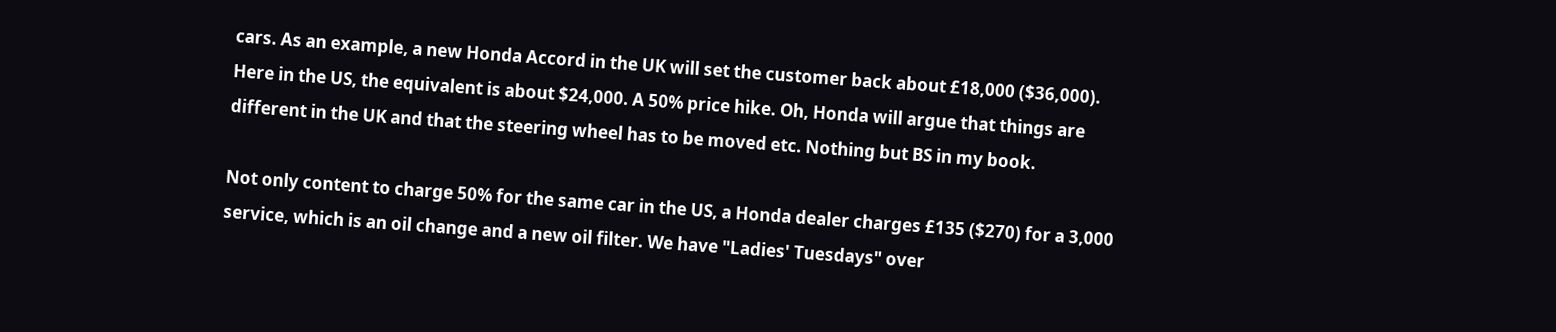cars. As an example, a new Honda Accord in the UK will set the customer back about £18,000 ($36,000). Here in the US, the equivalent is about $24,000. A 50% price hike. Oh, Honda will argue that things are different in the UK and that the steering wheel has to be moved etc. Nothing but BS in my book.

Not only content to charge 50% for the same car in the US, a Honda dealer charges £135 ($270) for a 3,000 service, which is an oil change and a new oil filter. We have "Ladies' Tuesdays" over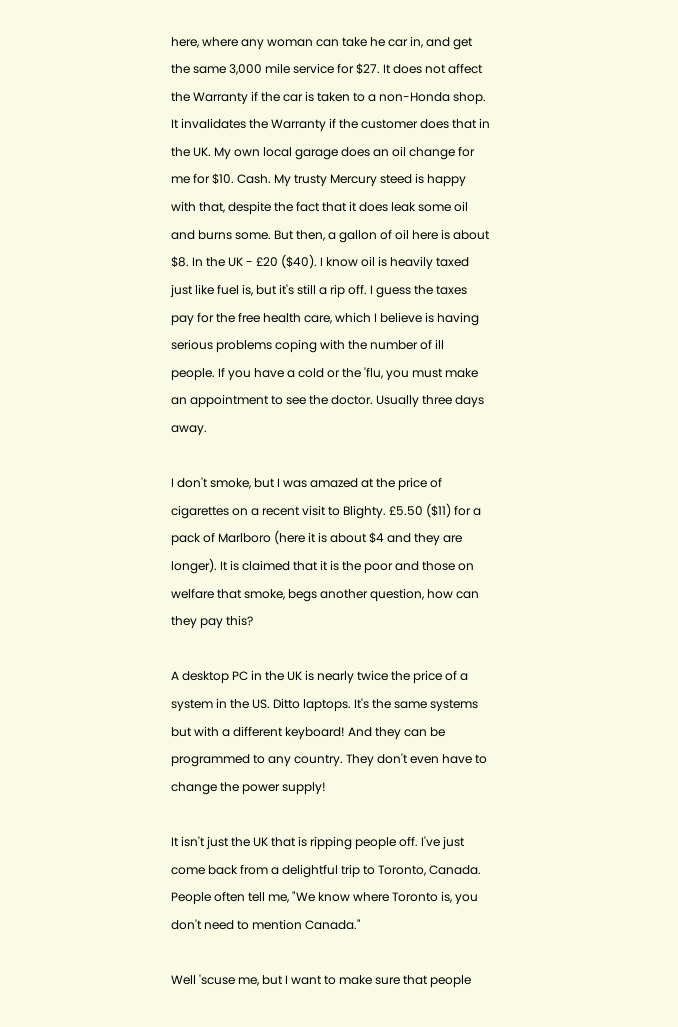here, where any woman can take he car in, and get the same 3,000 mile service for $27. It does not affect the Warranty if the car is taken to a non-Honda shop. It invalidates the Warranty if the customer does that in the UK. My own local garage does an oil change for me for $10. Cash. My trusty Mercury steed is happy with that, despite the fact that it does leak some oil and burns some. But then, a gallon of oil here is about $8. In the UK - £20 ($40). I know oil is heavily taxed just like fuel is, but it's still a rip off. I guess the taxes pay for the free health care, which I believe is having serious problems coping with the number of ill people. If you have a cold or the 'flu, you must make an appointment to see the doctor. Usually three days away.

I don't smoke, but I was amazed at the price of cigarettes on a recent visit to Blighty. £5.50 ($11) for a pack of Marlboro (here it is about $4 and they are longer). It is claimed that it is the poor and those on welfare that smoke, begs another question, how can they pay this?

A desktop PC in the UK is nearly twice the price of a system in the US. Ditto laptops. It's the same systems but with a different keyboard! And they can be programmed to any country. They don't even have to change the power supply!

It isn't just the UK that is ripping people off. I've just come back from a delightful trip to Toronto, Canada. People often tell me, "We know where Toronto is, you don't need to mention Canada."

Well 'scuse me, but I want to make sure that people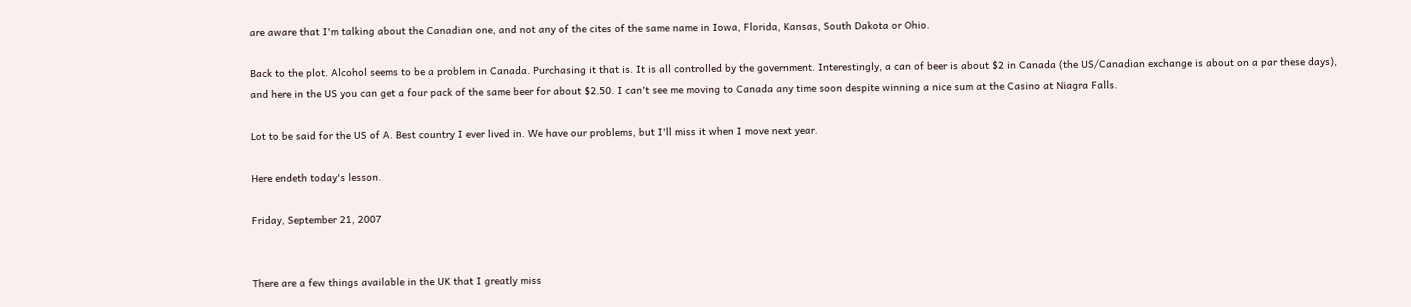are aware that I'm talking about the Canadian one, and not any of the cites of the same name in Iowa, Florida, Kansas, South Dakota or Ohio.

Back to the plot. Alcohol seems to be a problem in Canada. Purchasing it that is. It is all controlled by the government. Interestingly, a can of beer is about $2 in Canada (the US/Canadian exchange is about on a par these days), and here in the US you can get a four pack of the same beer for about $2.50. I can't see me moving to Canada any time soon despite winning a nice sum at the Casino at Niagra Falls.

Lot to be said for the US of A. Best country I ever lived in. We have our problems, but I'll miss it when I move next year.

Here endeth today's lesson.

Friday, September 21, 2007


There are a few things available in the UK that I greatly miss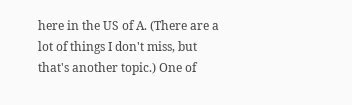here in the US of A. (There are a lot of things I don't miss, but that's another topic.) One of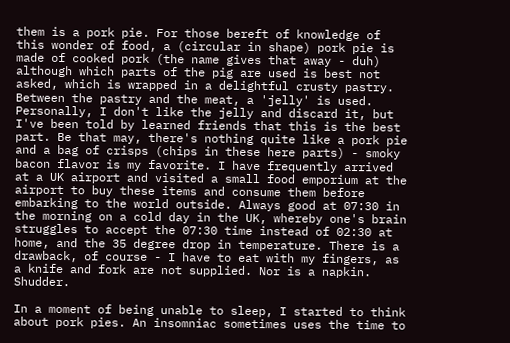them is a pork pie. For those bereft of knowledge of this wonder of food, a (circular in shape) pork pie is made of cooked pork (the name gives that away - duh) although which parts of the pig are used is best not asked, which is wrapped in a delightful crusty pastry. Between the pastry and the meat, a 'jelly' is used. Personally, I don't like the jelly and discard it, but I've been told by learned friends that this is the best part. Be that may, there's nothing quite like a pork pie and a bag of crisps (chips in these here parts) - smoky bacon flavor is my favorite. I have frequently arrived at a UK airport and visited a small food emporium at the airport to buy these items and consume them before embarking to the world outside. Always good at 07:30 in the morning on a cold day in the UK, whereby one's brain struggles to accept the 07:30 time instead of 02:30 at home, and the 35 degree drop in temperature. There is a drawback, of course - I have to eat with my fingers, as a knife and fork are not supplied. Nor is a napkin. Shudder.

In a moment of being unable to sleep, I started to think about pork pies. An insomniac sometimes uses the time to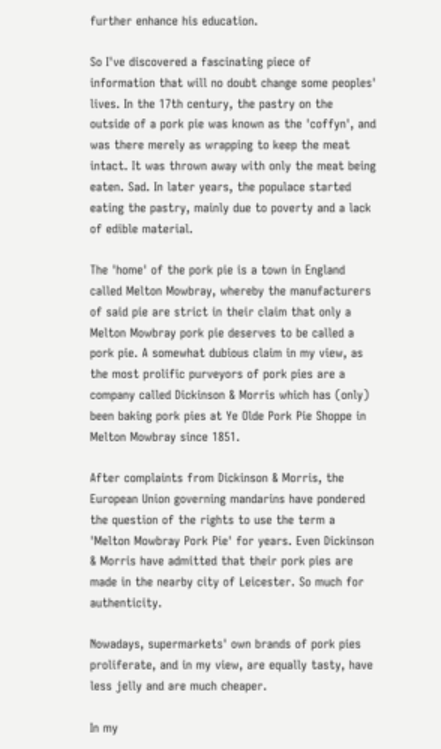further enhance his education.

So I've discovered a fascinating piece of information that will no doubt change some peoples' lives. In the 17th century, the pastry on the outside of a pork pie was known as the 'coffyn', and was there merely as wrapping to keep the meat intact. It was thrown away with only the meat being eaten. Sad. In later years, the populace started eating the pastry, mainly due to poverty and a lack of edible material.

The 'home' of the pork pie is a town in England called Melton Mowbray, whereby the manufacturers of said pie are strict in their claim that only a Melton Mowbray pork pie deserves to be called a pork pie. A somewhat dubious claim in my view, as the most prolific purveyors of pork pies are a company called Dickinson & Morris which has (only) been baking pork pies at Ye Olde Pork Pie Shoppe in Melton Mowbray since 1851.

After complaints from Dickinson & Morris, the European Union governing mandarins have pondered the question of the rights to use the term a 'Melton Mowbray Pork Pie' for years. Even Dickinson & Morris have admitted that their pork pies are made in the nearby city of Leicester. So much for authenticity.

Nowadays, supermarkets' own brands of pork pies proliferate, and in my view, are equally tasty, have less jelly and are much cheaper.

In my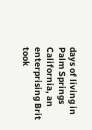days of living in Palm Springs California, an enterprising Brit took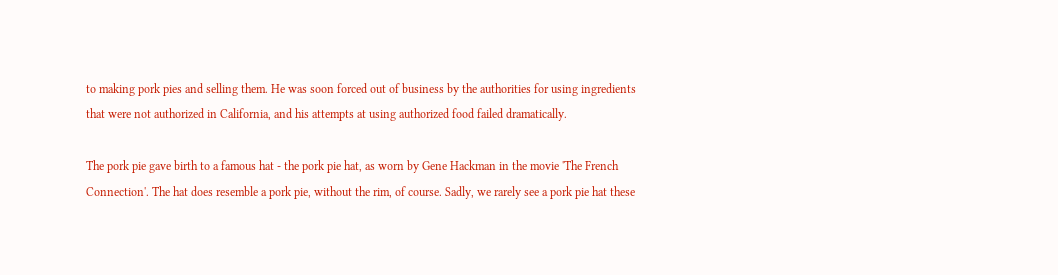to making pork pies and selling them. He was soon forced out of business by the authorities for using ingredients that were not authorized in California, and his attempts at using authorized food failed dramatically.

The pork pie gave birth to a famous hat - the pork pie hat, as worn by Gene Hackman in the movie 'The French Connection'. The hat does resemble a pork pie, without the rim, of course. Sadly, we rarely see a pork pie hat these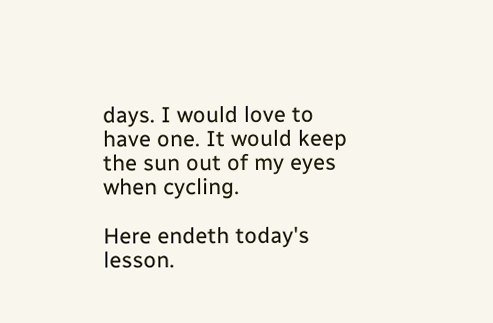days. I would love to have one. It would keep the sun out of my eyes when cycling.

Here endeth today's lesson.